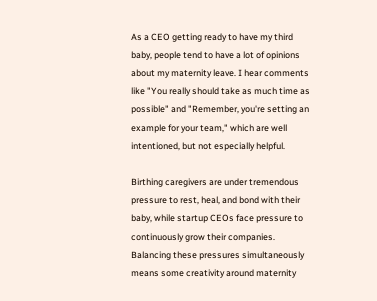As a CEO getting ready to have my third baby, people tend to have a lot of opinions about my maternity leave. I hear comments like "You really should take as much time as possible" and "Remember, you're setting an example for your team," which are well intentioned, but not especially helpful.

Birthing caregivers are under tremendous pressure to rest, heal, and bond with their baby, while startup CEOs face pressure to continuously grow their companies. Balancing these pressures simultaneously means some creativity around maternity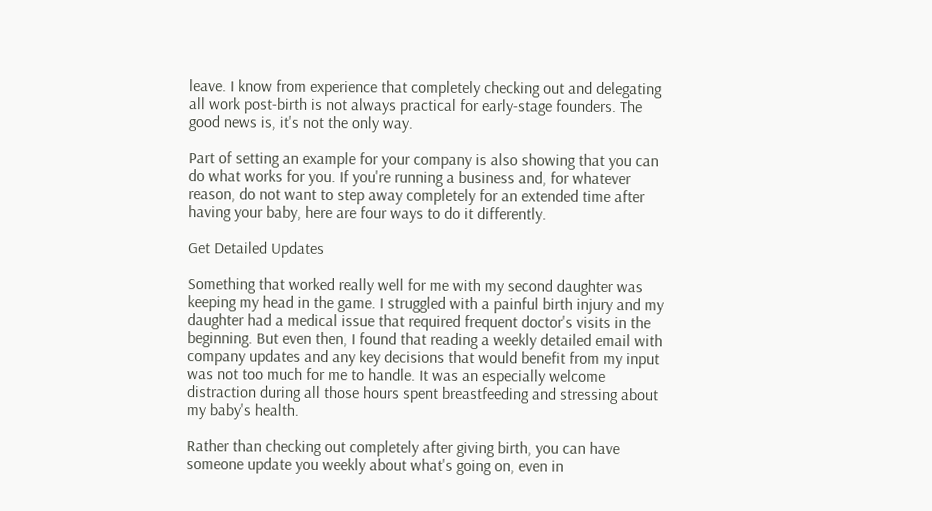leave. I know from experience that completely checking out and delegating all work post-birth is not always practical for early-stage founders. The good news is, it's not the only way.

Part of setting an example for your company is also showing that you can do what works for you. If you're running a business and, for whatever reason, do not want to step away completely for an extended time after having your baby, here are four ways to do it differently.

Get Detailed Updates

Something that worked really well for me with my second daughter was keeping my head in the game. I struggled with a painful birth injury and my daughter had a medical issue that required frequent doctor's visits in the beginning. But even then, I found that reading a weekly detailed email with company updates and any key decisions that would benefit from my input was not too much for me to handle. It was an especially welcome distraction during all those hours spent breastfeeding and stressing about my baby's health.

Rather than checking out completely after giving birth, you can have someone update you weekly about what's going on, even in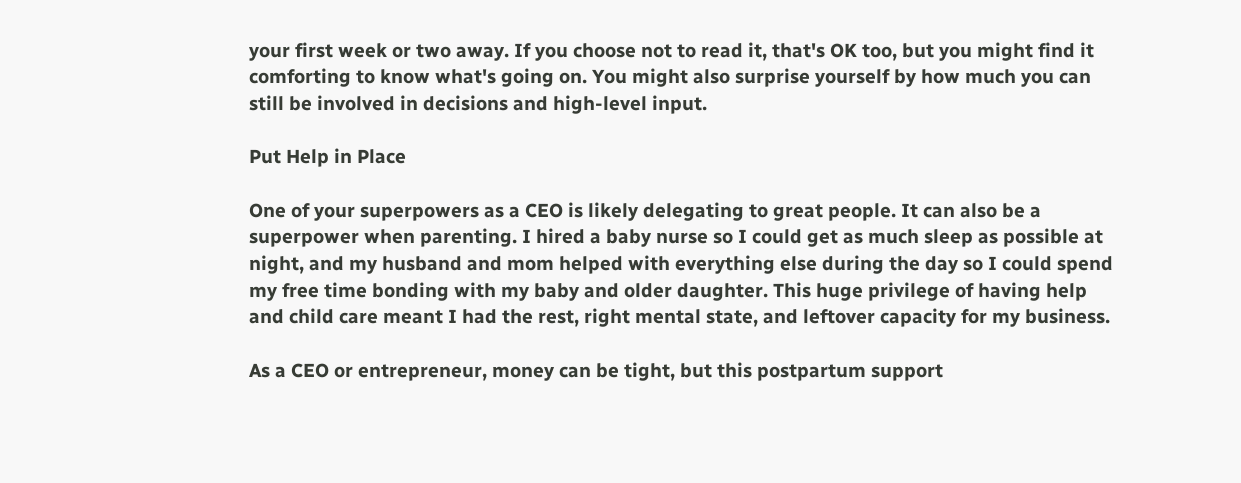your first week or two away. If you choose not to read it, that's OK too, but you might find it comforting to know what's going on. You might also surprise yourself by how much you can still be involved in decisions and high-level input.

Put Help in Place

One of your superpowers as a CEO is likely delegating to great people. It can also be a superpower when parenting. I hired a baby nurse so I could get as much sleep as possible at night, and my husband and mom helped with everything else during the day so I could spend my free time bonding with my baby and older daughter. This huge privilege of having help and child care meant I had the rest, right mental state, and leftover capacity for my business.

As a CEO or entrepreneur, money can be tight, but this postpartum support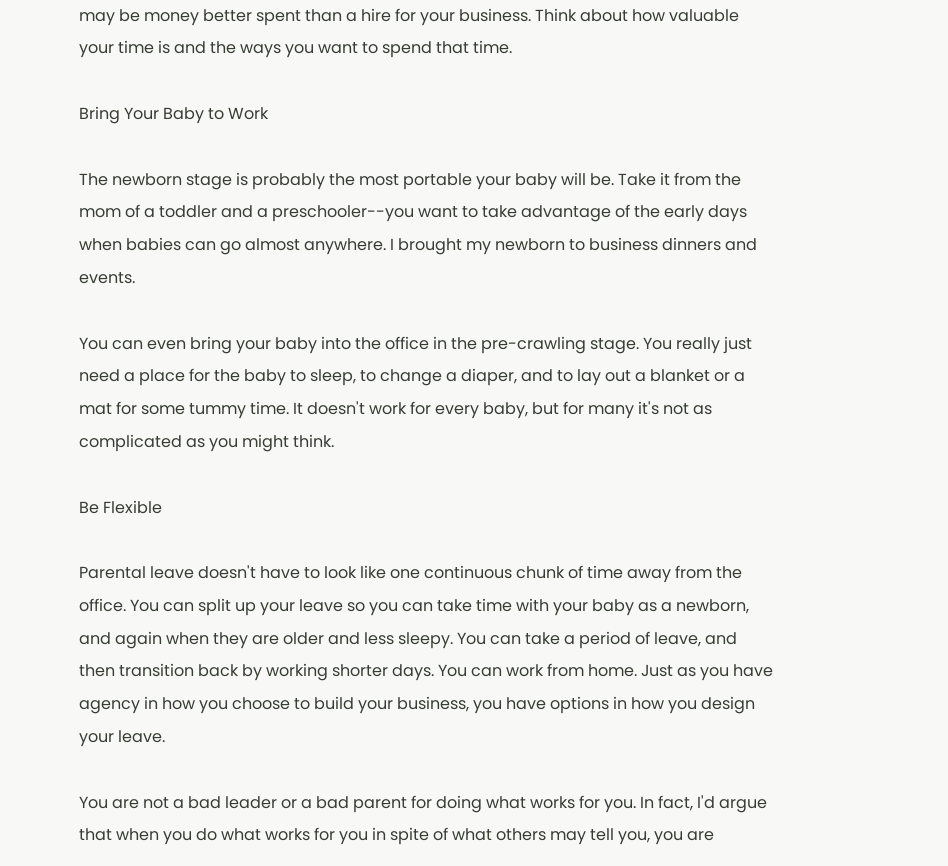may be money better spent than a hire for your business. Think about how valuable your time is and the ways you want to spend that time.

Bring Your Baby to Work

The newborn stage is probably the most portable your baby will be. Take it from the mom of a toddler and a preschooler--you want to take advantage of the early days when babies can go almost anywhere. I brought my newborn to business dinners and events.

You can even bring your baby into the office in the pre-crawling stage. You really just need a place for the baby to sleep, to change a diaper, and to lay out a blanket or a mat for some tummy time. It doesn't work for every baby, but for many it's not as complicated as you might think.

Be Flexible

Parental leave doesn't have to look like one continuous chunk of time away from the office. You can split up your leave so you can take time with your baby as a newborn, and again when they are older and less sleepy. You can take a period of leave, and then transition back by working shorter days. You can work from home. Just as you have agency in how you choose to build your business, you have options in how you design your leave.

You are not a bad leader or a bad parent for doing what works for you. In fact, I'd argue that when you do what works for you in spite of what others may tell you, you are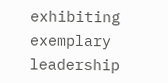exhibiting exemplary leadership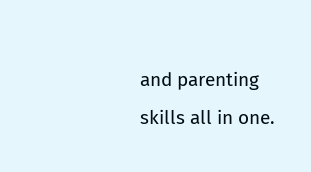and parenting skills all in one.